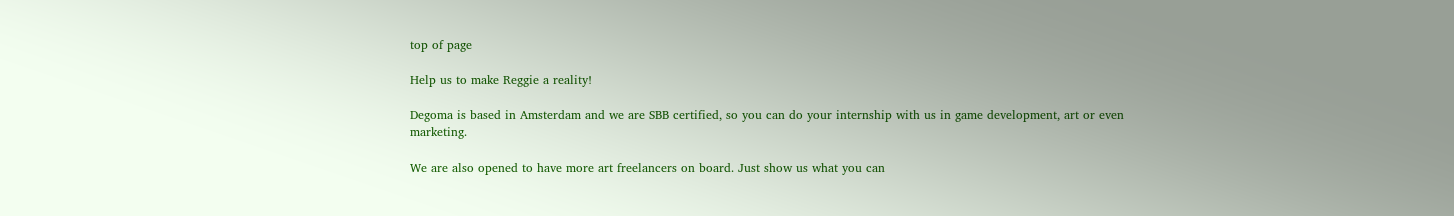top of page

Help us to make Reggie a reality!

Degoma is based in Amsterdam and we are SBB certified, so you can do your internship with us in game development, art or even marketing.

We are also opened to have more art freelancers on board. Just show us what you can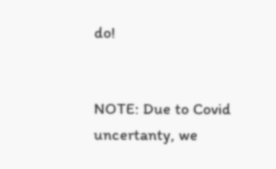do!


NOTE: Due to Covid uncertanty, we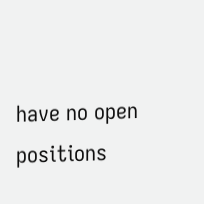have no open positions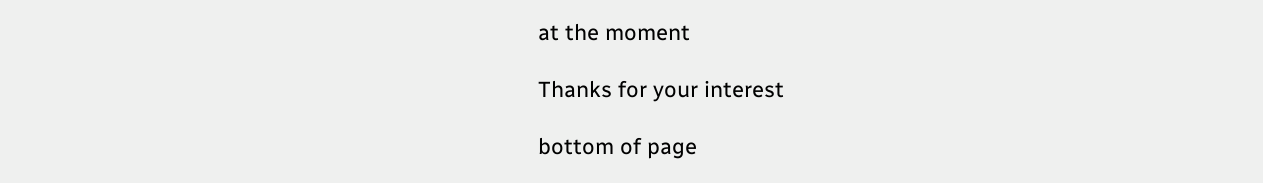at the moment

Thanks for your interest

bottom of page